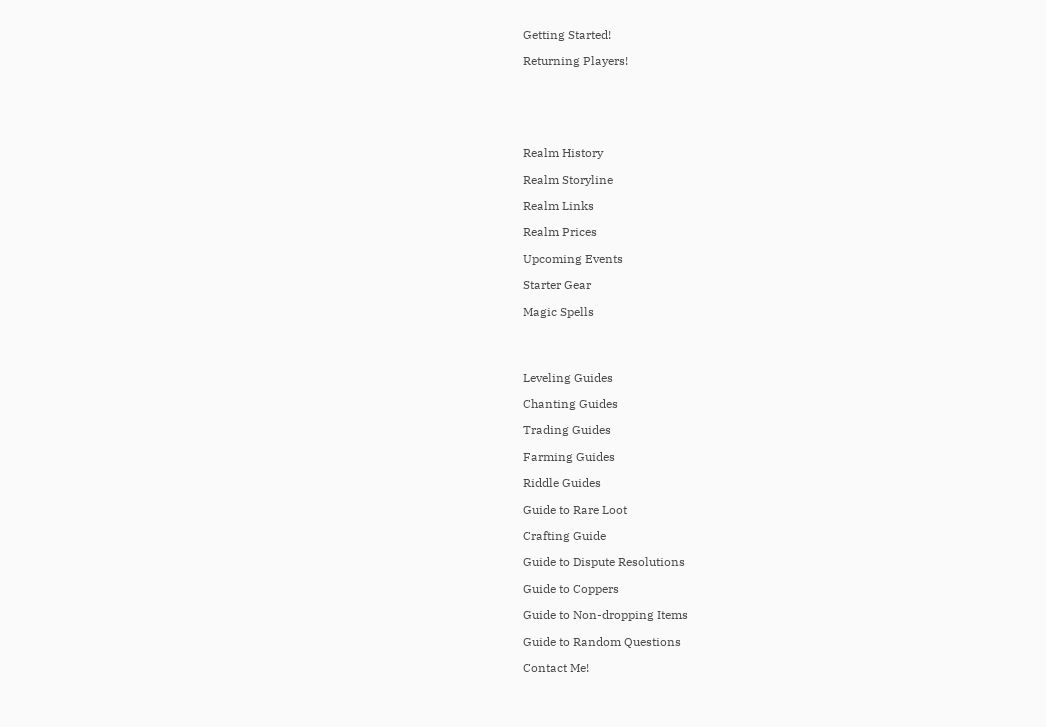Getting Started!

Returning Players!






Realm History

Realm Storyline

Realm Links

Realm Prices

Upcoming Events

Starter Gear

Magic Spells




Leveling Guides

Chanting Guides

Trading Guides

Farming Guides

Riddle Guides

Guide to Rare Loot

Crafting Guide

Guide to Dispute Resolutions

Guide to Coppers

Guide to Non-dropping Items

Guide to Random Questions

Contact Me!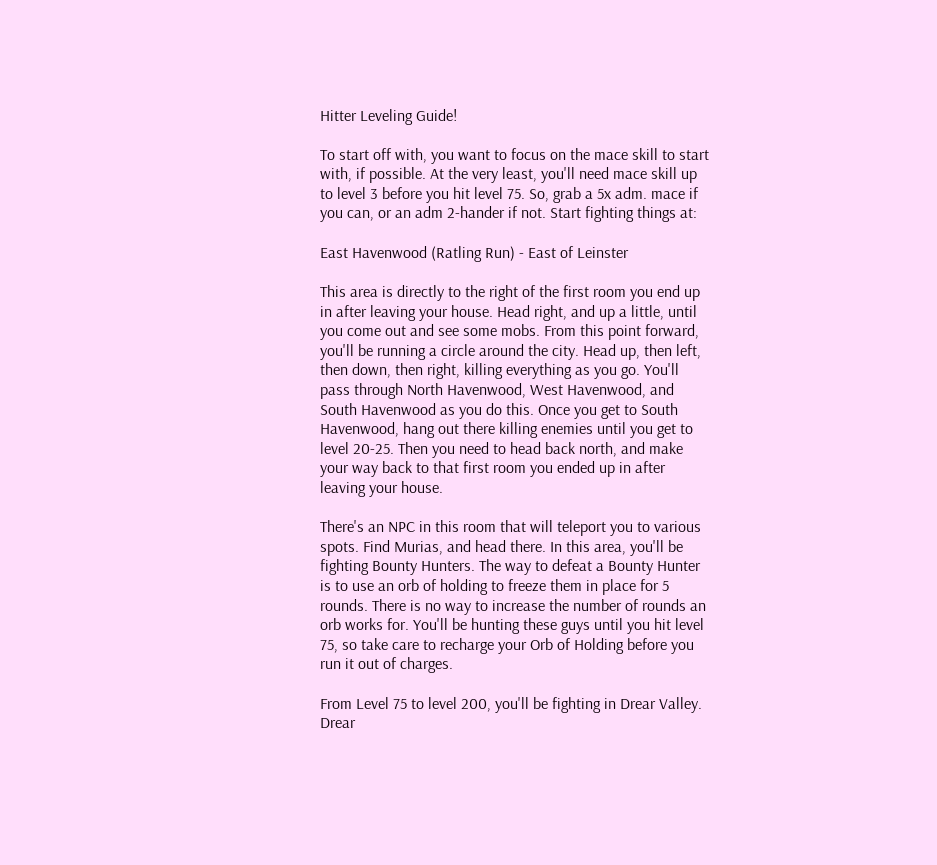Hitter Leveling Guide!

To start off with, you want to focus on the mace skill to start with, if possible. At the very least, you'll need mace skill up to level 3 before you hit level 75. So, grab a 5x adm. mace if you can, or an adm 2-hander if not. Start fighting things at:

East Havenwood (Ratling Run) - East of Leinster

This area is directly to the right of the first room you end up in after leaving your house. Head right, and up a little, until you come out and see some mobs. From this point forward, you'll be running a circle around the city. Head up, then left, then down, then right, killing everything as you go. You'll pass through North Havenwood, West Havenwood, and South Havenwood as you do this. Once you get to South Havenwood, hang out there killing enemies until you get to level 20-25. Then you need to head back north, and make your way back to that first room you ended up in after leaving your house.

There's an NPC in this room that will teleport you to various spots. Find Murias, and head there. In this area, you'll be fighting Bounty Hunters. The way to defeat a Bounty Hunter is to use an orb of holding to freeze them in place for 5 rounds. There is no way to increase the number of rounds an orb works for. You'll be hunting these guys until you hit level 75, so take care to recharge your Orb of Holding before you run it out of charges.

From Level 75 to level 200, you'll be fighting in Drear Valley. Drear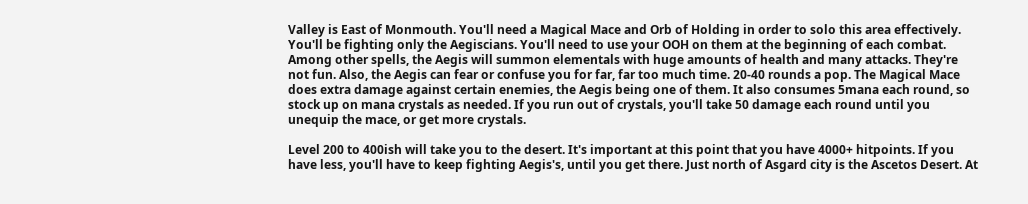Valley is East of Monmouth. You'll need a Magical Mace and Orb of Holding in order to solo this area effectively. You'll be fighting only the Aegiscians. You'll need to use your OOH on them at the beginning of each combat. Among other spells, the Aegis will summon elementals with huge amounts of health and many attacks. They're not fun. Also, the Aegis can fear or confuse you for far, far too much time. 20-40 rounds a pop. The Magical Mace does extra damage against certain enemies, the Aegis being one of them. It also consumes 5mana each round, so stock up on mana crystals as needed. If you run out of crystals, you'll take 50 damage each round until you unequip the mace, or get more crystals.

Level 200 to 400ish will take you to the desert. It's important at this point that you have 4000+ hitpoints. If you have less, you'll have to keep fighting Aegis's, until you get there. Just north of Asgard city is the Ascetos Desert. At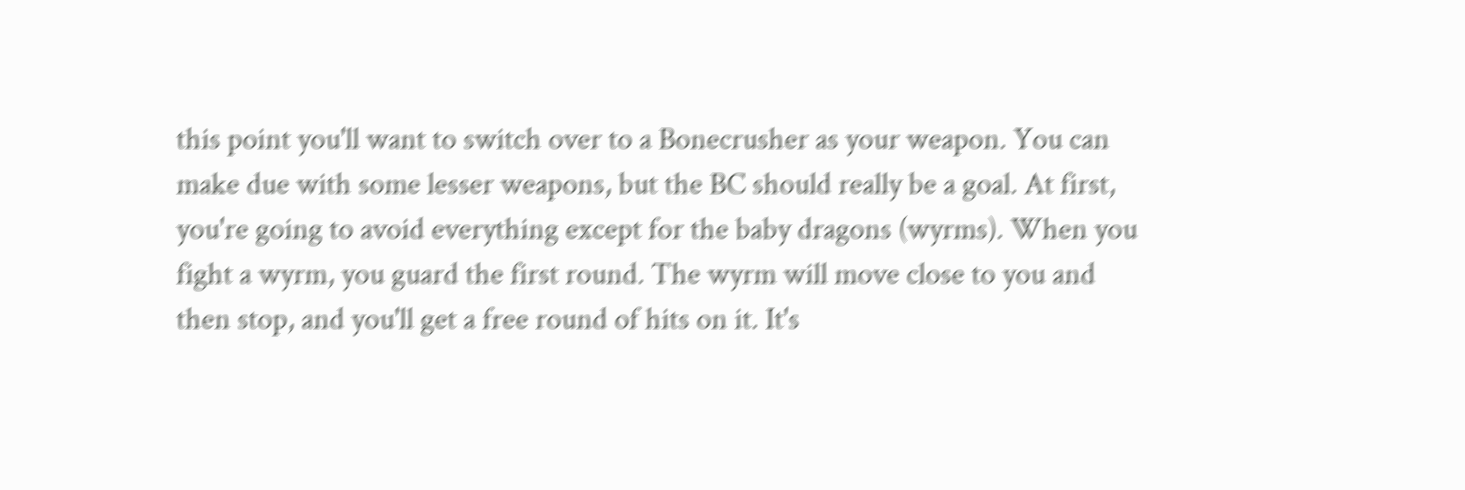this point you'll want to switch over to a Bonecrusher as your weapon. You can make due with some lesser weapons, but the BC should really be a goal. At first, you're going to avoid everything except for the baby dragons (wyrms). When you fight a wyrm, you guard the first round. The wyrm will move close to you and then stop, and you'll get a free round of hits on it. It's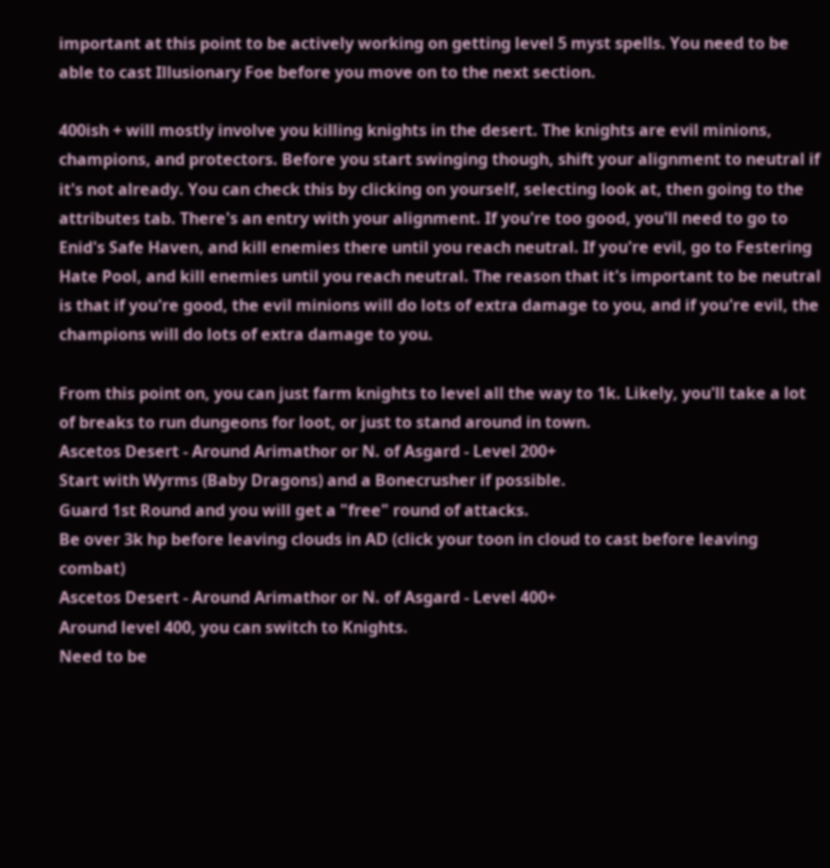important at this point to be actively working on getting level 5 myst spells. You need to be able to cast Illusionary Foe before you move on to the next section.

400ish + will mostly involve you killing knights in the desert. The knights are evil minions, champions, and protectors. Before you start swinging though, shift your alignment to neutral if it's not already. You can check this by clicking on yourself, selecting look at, then going to the attributes tab. There's an entry with your alignment. If you're too good, you'll need to go to Enid's Safe Haven, and kill enemies there until you reach neutral. If you're evil, go to Festering Hate Pool, and kill enemies until you reach neutral. The reason that it's important to be neutral is that if you're good, the evil minions will do lots of extra damage to you, and if you're evil, the champions will do lots of extra damage to you.

From this point on, you can just farm knights to level all the way to 1k. Likely, you'll take a lot of breaks to run dungeons for loot, or just to stand around in town.
Ascetos Desert - Around Arimathor or N. of Asgard - Level 200+
Start with Wyrms (Baby Dragons) and a Bonecrusher if possible.
Guard 1st Round and you will get a "free" round of attacks.
Be over 3k hp before leaving clouds in AD (click your toon in cloud to cast before leaving combat)
Ascetos Desert - Around Arimathor or N. of Asgard - Level 400+
Around level 400, you can switch to Knights.
Need to be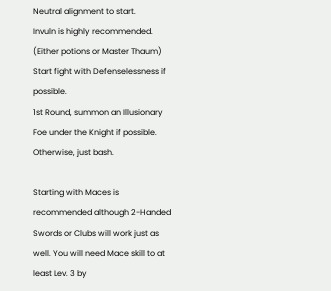Neutral alignment to start.
Invuln is highly recommended. (Either potions or Master Thaum)
Start fight with Defenselessness if possible.
1st Round, summon an Illusionary Foe under the Knight if possible.
Otherwise, just bash.

Starting with Maces is recommended although 2-Handed Swords or Clubs will work just as well. You will need Mace skill to at least Lev. 3 by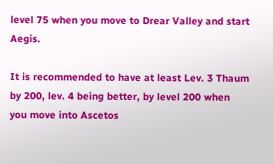level 75 when you move to Drear Valley and start Aegis.

It is recommended to have at least Lev. 3 Thaum by 200, lev. 4 being better, by level 200 when you move into Ascetos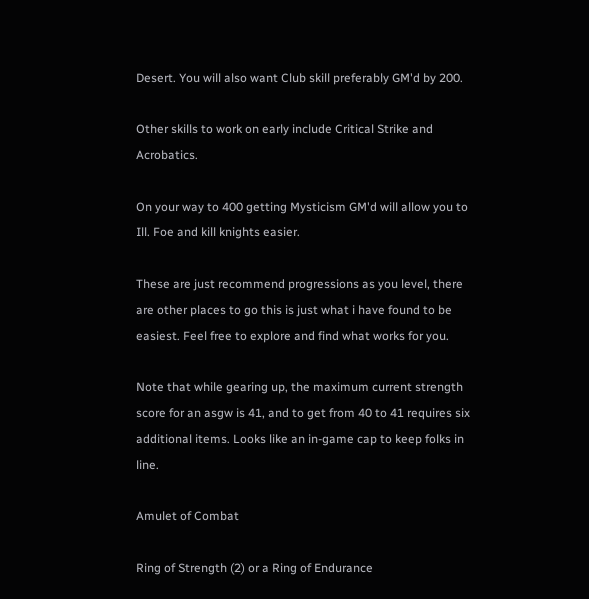Desert. You will also want Club skill preferably GM'd by 200.

Other skills to work on early include Critical Strike and Acrobatics.

On your way to 400 getting Mysticism GM'd will allow you to Ill. Foe and kill knights easier.

These are just recommend progressions as you level, there are other places to go this is just what i have found to be easiest. Feel free to explore and find what works for you.

Note that while gearing up, the maximum current strength score for an asgw is 41, and to get from 40 to 41 requires six additional items. Looks like an in-game cap to keep folks in line.

Amulet of Combat

Ring of Strength (2) or a Ring of Endurance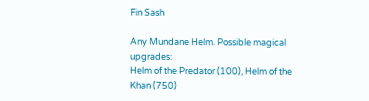Fin Sash

Any Mundane Helm. Possible magical upgrades:
Helm of the Predator (100), Helm of the Khan (750)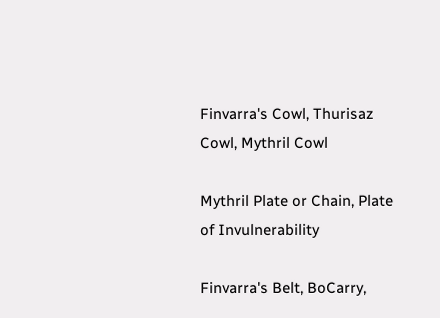Finvarra's Cowl, Thurisaz Cowl, Mythril Cowl

Mythril Plate or Chain, Plate of Invulnerability

Finvarra's Belt, BoCarry,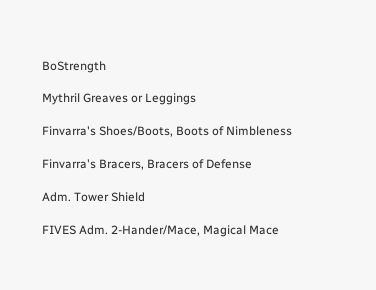BoStrength

Mythril Greaves or Leggings

Finvarra's Shoes/Boots, Boots of Nimbleness

Finvarra's Bracers, Bracers of Defense

Adm. Tower Shield

FIVES Adm. 2-Hander/Mace, Magical Mace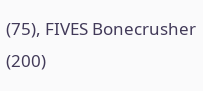(75), FIVES Bonecrusher (200)